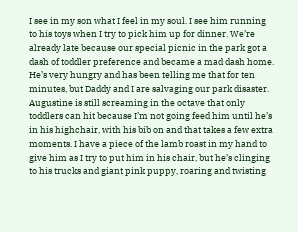I see in my son what I feel in my soul. I see him running to his toys when I try to pick him up for dinner. We’re already late because our special picnic in the park got a dash of toddler preference and became a mad dash home. He’s very hungry and has been telling me that for ten minutes, but Daddy and I are salvaging our park disaster.
Augustine is still screaming in the octave that only toddlers can hit because I’m not going feed him until he’s in his highchair, with his bib on and that takes a few extra moments. I have a piece of the lamb roast in my hand to give him as I try to put him in his chair, but he’s clinging to his trucks and giant pink puppy, roaring and twisting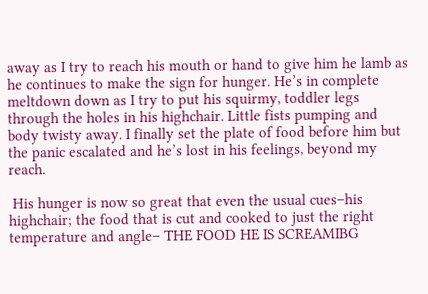away as I try to reach his mouth or hand to give him he lamb as he continues to make the sign for hunger. He’s in complete meltdown down as I try to put his squirmy, toddler legs through the holes in his highchair. Little fists pumping and body twisty away. I finally set the plate of food before him but the panic escalated and he’s lost in his feelings, beyond my reach.

 His hunger is now so great that even the usual cues–his highchair; the food that is cut and cooked to just the right temperature and angle– THE FOOD HE IS SCREAMIBG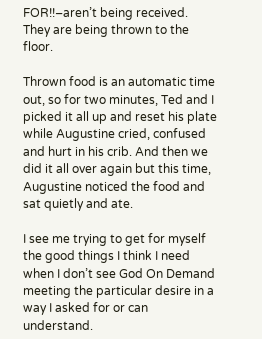FOR!!–aren’t being received. They are being thrown to the floor.

Thrown food is an automatic time out, so for two minutes, Ted and I picked it all up and reset his plate while Augustine cried, confused and hurt in his crib. And then we did it all over again but this time, Augustine noticed the food and sat quietly and ate.

I see me trying to get for myself the good things I think I need when I don’t see God On Demand meeting the particular desire in a way I asked for or can understand.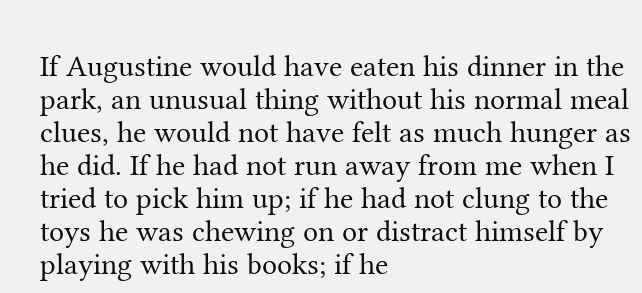If Augustine would have eaten his dinner in the park, an unusual thing without his normal meal clues, he would not have felt as much hunger as he did. If he had not run away from me when I tried to pick him up; if he had not clung to the toys he was chewing on or distract himself by playing with his books; if he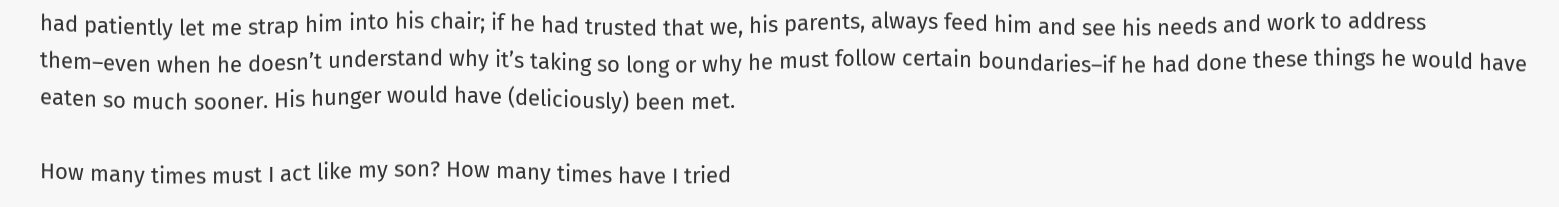had patiently let me strap him into his chair; if he had trusted that we, his parents, always feed him and see his needs and work to address them–even when he doesn’t understand why it’s taking so long or why he must follow certain boundaries–if he had done these things he would have eaten so much sooner. His hunger would have (deliciously) been met.

How many times must I act like my son? How many times have I tried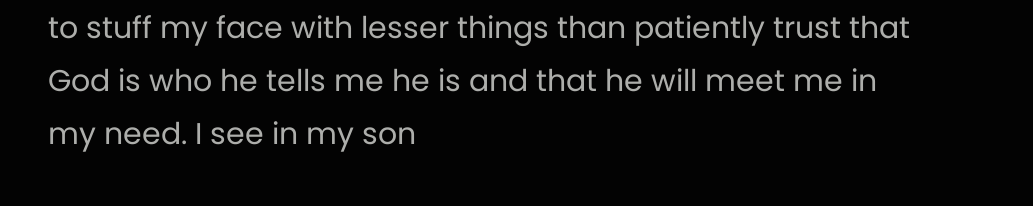to stuff my face with lesser things than patiently trust that God is who he tells me he is and that he will meet me in my need. I see in my son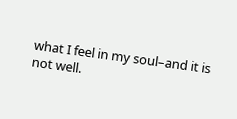what I feel in my soul–and it is not well.